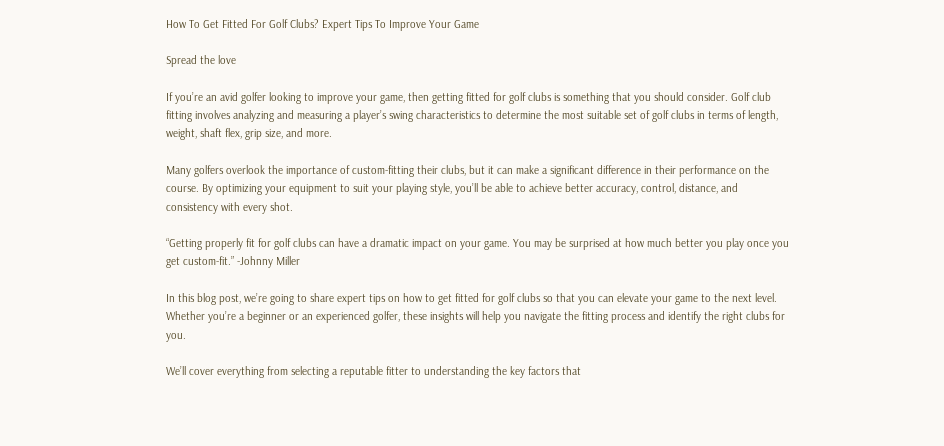How To Get Fitted For Golf Clubs? Expert Tips To Improve Your Game

Spread the love

If you’re an avid golfer looking to improve your game, then getting fitted for golf clubs is something that you should consider. Golf club fitting involves analyzing and measuring a player’s swing characteristics to determine the most suitable set of golf clubs in terms of length, weight, shaft flex, grip size, and more.

Many golfers overlook the importance of custom-fitting their clubs, but it can make a significant difference in their performance on the course. By optimizing your equipment to suit your playing style, you’ll be able to achieve better accuracy, control, distance, and consistency with every shot.

“Getting properly fit for golf clubs can have a dramatic impact on your game. You may be surprised at how much better you play once you get custom-fit.” -Johnny Miller

In this blog post, we’re going to share expert tips on how to get fitted for golf clubs so that you can elevate your game to the next level. Whether you’re a beginner or an experienced golfer, these insights will help you navigate the fitting process and identify the right clubs for you.

We’ll cover everything from selecting a reputable fitter to understanding the key factors that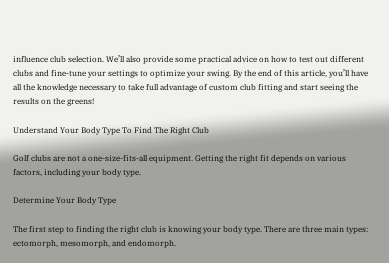influence club selection. We’ll also provide some practical advice on how to test out different clubs and fine-tune your settings to optimize your swing. By the end of this article, you’ll have all the knowledge necessary to take full advantage of custom club fitting and start seeing the results on the greens!

Understand Your Body Type To Find The Right Club

Golf clubs are not a one-size-fits-all equipment. Getting the right fit depends on various factors, including your body type.

Determine Your Body Type

The first step to finding the right club is knowing your body type. There are three main types: ectomorph, mesomorph, and endomorph.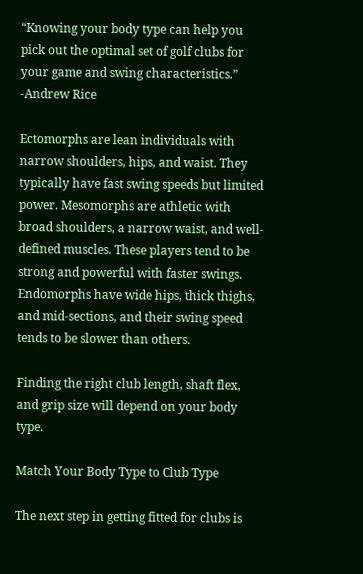“Knowing your body type can help you pick out the optimal set of golf clubs for your game and swing characteristics.” -Andrew Rice

Ectomorphs are lean individuals with narrow shoulders, hips, and waist. They typically have fast swing speeds but limited power. Mesomorphs are athletic with broad shoulders, a narrow waist, and well-defined muscles. These players tend to be strong and powerful with faster swings. Endomorphs have wide hips, thick thighs, and mid-sections, and their swing speed tends to be slower than others.

Finding the right club length, shaft flex, and grip size will depend on your body type.

Match Your Body Type to Club Type

The next step in getting fitted for clubs is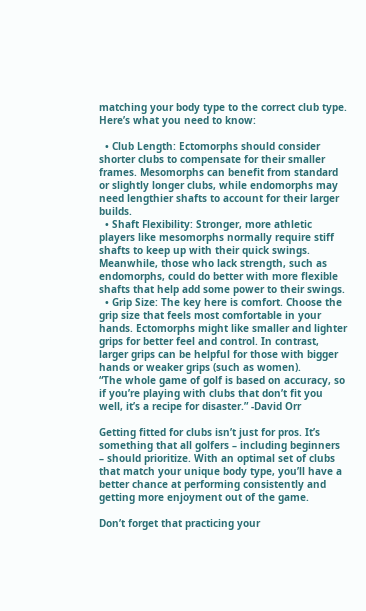matching your body type to the correct club type. Here’s what you need to know:

  • Club Length: Ectomorphs should consider shorter clubs to compensate for their smaller frames. Mesomorphs can benefit from standard or slightly longer clubs, while endomorphs may need lengthier shafts to account for their larger builds.
  • Shaft Flexibility: Stronger, more athletic players like mesomorphs normally require stiff shafts to keep up with their quick swings. Meanwhile, those who lack strength, such as endomorphs, could do better with more flexible shafts that help add some power to their swings.
  • Grip Size: The key here is comfort. Choose the grip size that feels most comfortable in your hands. Ectomorphs might like smaller and lighter grips for better feel and control. In contrast, larger grips can be helpful for those with bigger hands or weaker grips (such as women).
“The whole game of golf is based on accuracy, so if you’re playing with clubs that don’t fit you well, it’s a recipe for disaster.” -David Orr

Getting fitted for clubs isn’t just for pros. It’s something that all golfers – including beginners – should prioritize. With an optimal set of clubs that match your unique body type, you’ll have a better chance at performing consistently and getting more enjoyment out of the game.

Don’t forget that practicing your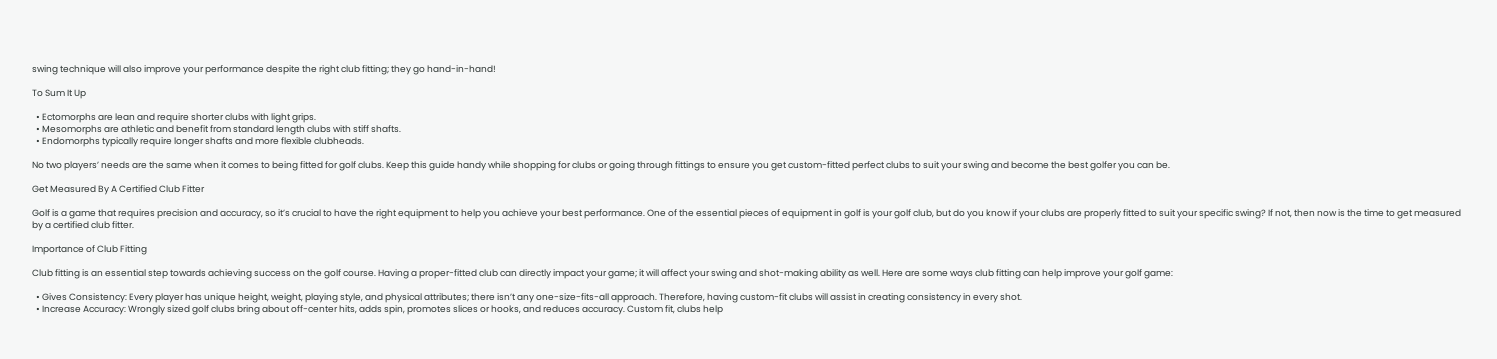swing technique will also improve your performance despite the right club fitting; they go hand-in-hand!

To Sum It Up

  • Ectomorphs are lean and require shorter clubs with light grips.
  • Mesomorphs are athletic and benefit from standard length clubs with stiff shafts.
  • Endomorphs typically require longer shafts and more flexible clubheads.

No two players’ needs are the same when it comes to being fitted for golf clubs. Keep this guide handy while shopping for clubs or going through fittings to ensure you get custom-fitted perfect clubs to suit your swing and become the best golfer you can be.

Get Measured By A Certified Club Fitter

Golf is a game that requires precision and accuracy, so it’s crucial to have the right equipment to help you achieve your best performance. One of the essential pieces of equipment in golf is your golf club, but do you know if your clubs are properly fitted to suit your specific swing? If not, then now is the time to get measured by a certified club fitter.

Importance of Club Fitting

Club fitting is an essential step towards achieving success on the golf course. Having a proper-fitted club can directly impact your game; it will affect your swing and shot-making ability as well. Here are some ways club fitting can help improve your golf game:

  • Gives Consistency: Every player has unique height, weight, playing style, and physical attributes; there isn’t any one-size-fits-all approach. Therefore, having custom-fit clubs will assist in creating consistency in every shot.
  • Increase Accuracy: Wrongly sized golf clubs bring about off-center hits, adds spin, promotes slices or hooks, and reduces accuracy. Custom fit, clubs help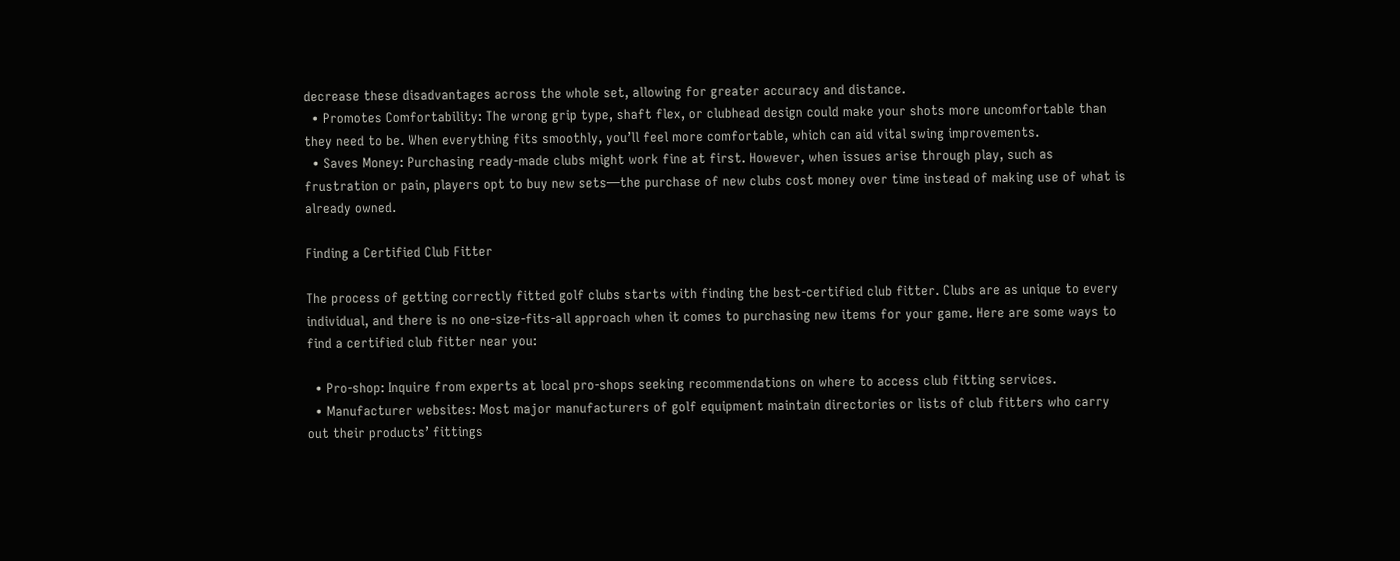decrease these disadvantages across the whole set, allowing for greater accuracy and distance.
  • Promotes Comfortability: The wrong grip type, shaft flex, or clubhead design could make your shots more uncomfortable than they need to be. When everything fits smoothly, you’ll feel more comfortable, which can aid vital swing improvements.
  • Saves Money: Purchasing ready-made clubs might work fine at first. However, when issues arise through play, such as frustration or pain, players opt to buy new sets—the purchase of new clubs cost money over time instead of making use of what is already owned.

Finding a Certified Club Fitter

The process of getting correctly fitted golf clubs starts with finding the best-certified club fitter. Clubs are as unique to every individual, and there is no one-size-fits-all approach when it comes to purchasing new items for your game. Here are some ways to find a certified club fitter near you:

  • Pro-shop: Inquire from experts at local pro-shops seeking recommendations on where to access club fitting services.
  • Manufacturer websites: Most major manufacturers of golf equipment maintain directories or lists of club fitters who carry out their products’ fittings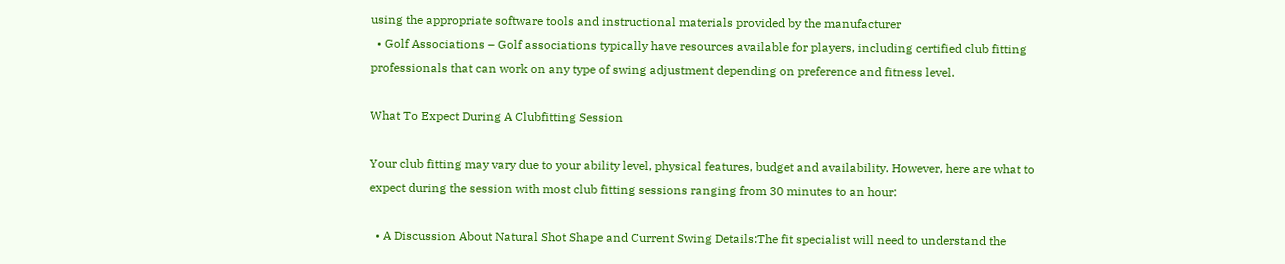using the appropriate software tools and instructional materials provided by the manufacturer
  • Golf Associations – Golf associations typically have resources available for players, including certified club fitting professionals that can work on any type of swing adjustment depending on preference and fitness level.

What To Expect During A Clubfitting Session

Your club fitting may vary due to your ability level, physical features, budget and availability. However, here are what to expect during the session with most club fitting sessions ranging from 30 minutes to an hour:

  • A Discussion About Natural Shot Shape and Current Swing Details:The fit specialist will need to understand the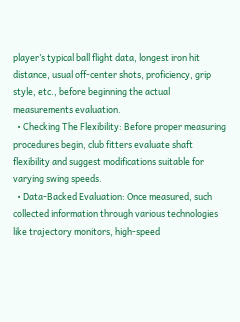player’s typical ball flight data, longest iron hit distance, usual off-center shots, proficiency, grip style, etc., before beginning the actual measurements evaluation.
  • Checking The Flexibility: Before proper measuring procedures begin, club fitters evaluate shaft flexibility and suggest modifications suitable for varying swing speeds.
  • Data-Backed Evaluation: Once measured, such collected information through various technologies like trajectory monitors, high-speed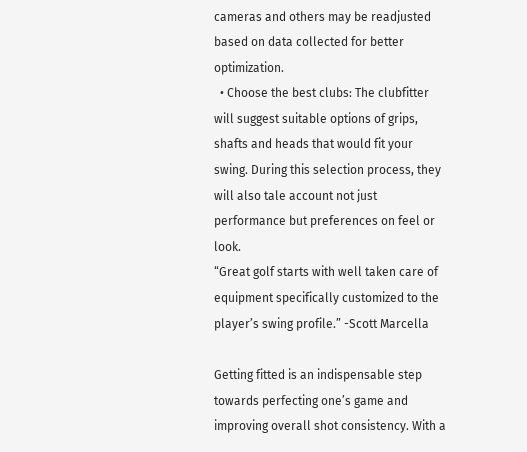cameras and others may be readjusted based on data collected for better optimization.
  • Choose the best clubs: The clubfitter will suggest suitable options of grips, shafts and heads that would fit your swing. During this selection process, they will also tale account not just performance but preferences on feel or look.
“Great golf starts with well taken care of equipment specifically customized to the player’s swing profile.” -Scott Marcella

Getting fitted is an indispensable step towards perfecting one’s game and improving overall shot consistency. With a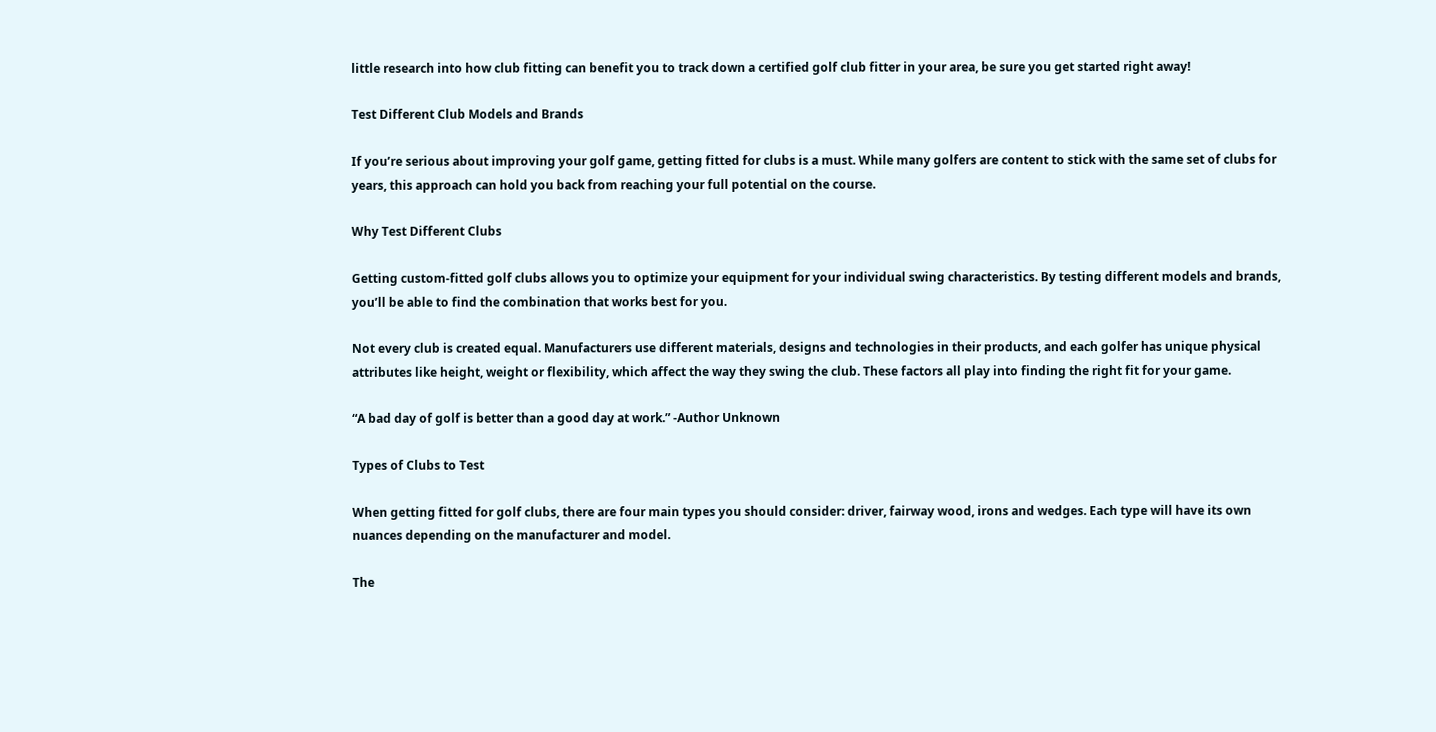little research into how club fitting can benefit you to track down a certified golf club fitter in your area, be sure you get started right away!

Test Different Club Models and Brands

If you’re serious about improving your golf game, getting fitted for clubs is a must. While many golfers are content to stick with the same set of clubs for years, this approach can hold you back from reaching your full potential on the course.

Why Test Different Clubs

Getting custom-fitted golf clubs allows you to optimize your equipment for your individual swing characteristics. By testing different models and brands, you’ll be able to find the combination that works best for you.

Not every club is created equal. Manufacturers use different materials, designs and technologies in their products, and each golfer has unique physical attributes like height, weight or flexibility, which affect the way they swing the club. These factors all play into finding the right fit for your game.

“A bad day of golf is better than a good day at work.” -Author Unknown

Types of Clubs to Test

When getting fitted for golf clubs, there are four main types you should consider: driver, fairway wood, irons and wedges. Each type will have its own nuances depending on the manufacturer and model.

The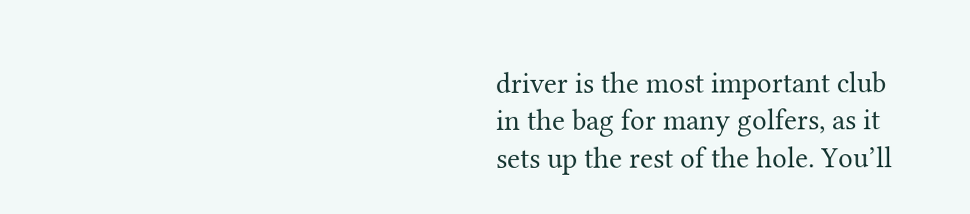driver is the most important club in the bag for many golfers, as it sets up the rest of the hole. You’ll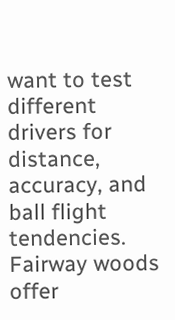want to test different drivers for distance, accuracy, and ball flight tendencies. Fairway woods offer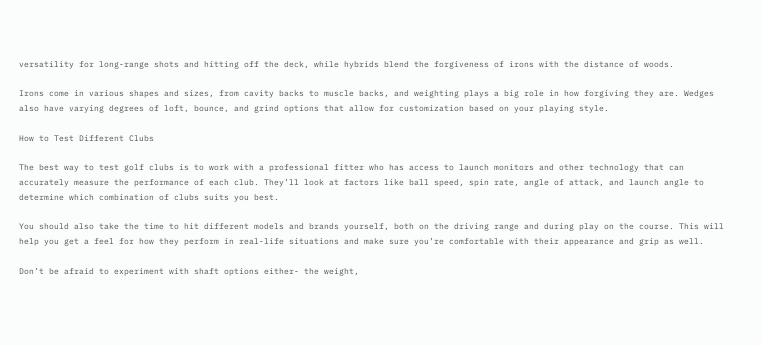versatility for long-range shots and hitting off the deck, while hybrids blend the forgiveness of irons with the distance of woods.

Irons come in various shapes and sizes, from cavity backs to muscle backs, and weighting plays a big role in how forgiving they are. Wedges also have varying degrees of loft, bounce, and grind options that allow for customization based on your playing style.

How to Test Different Clubs

The best way to test golf clubs is to work with a professional fitter who has access to launch monitors and other technology that can accurately measure the performance of each club. They’ll look at factors like ball speed, spin rate, angle of attack, and launch angle to determine which combination of clubs suits you best.

You should also take the time to hit different models and brands yourself, both on the driving range and during play on the course. This will help you get a feel for how they perform in real-life situations and make sure you’re comfortable with their appearance and grip as well.

Don’t be afraid to experiment with shaft options either- the weight,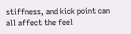stiffness, and kick point can all affect the feel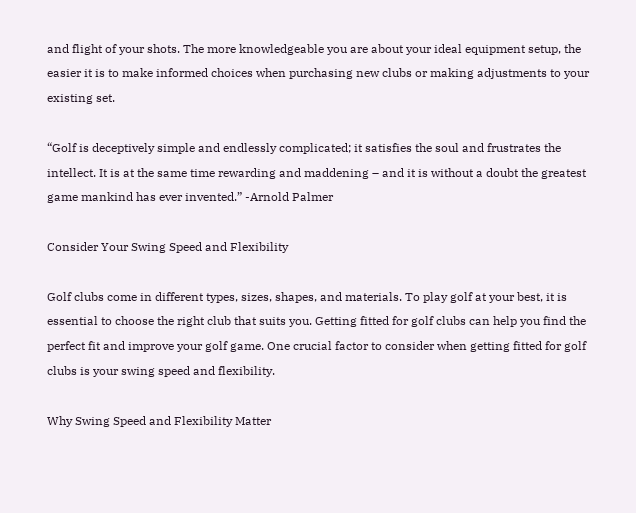and flight of your shots. The more knowledgeable you are about your ideal equipment setup, the easier it is to make informed choices when purchasing new clubs or making adjustments to your existing set.

“Golf is deceptively simple and endlessly complicated; it satisfies the soul and frustrates the intellect. It is at the same time rewarding and maddening – and it is without a doubt the greatest game mankind has ever invented.” -Arnold Palmer

Consider Your Swing Speed and Flexibility

Golf clubs come in different types, sizes, shapes, and materials. To play golf at your best, it is essential to choose the right club that suits you. Getting fitted for golf clubs can help you find the perfect fit and improve your golf game. One crucial factor to consider when getting fitted for golf clubs is your swing speed and flexibility.

Why Swing Speed and Flexibility Matter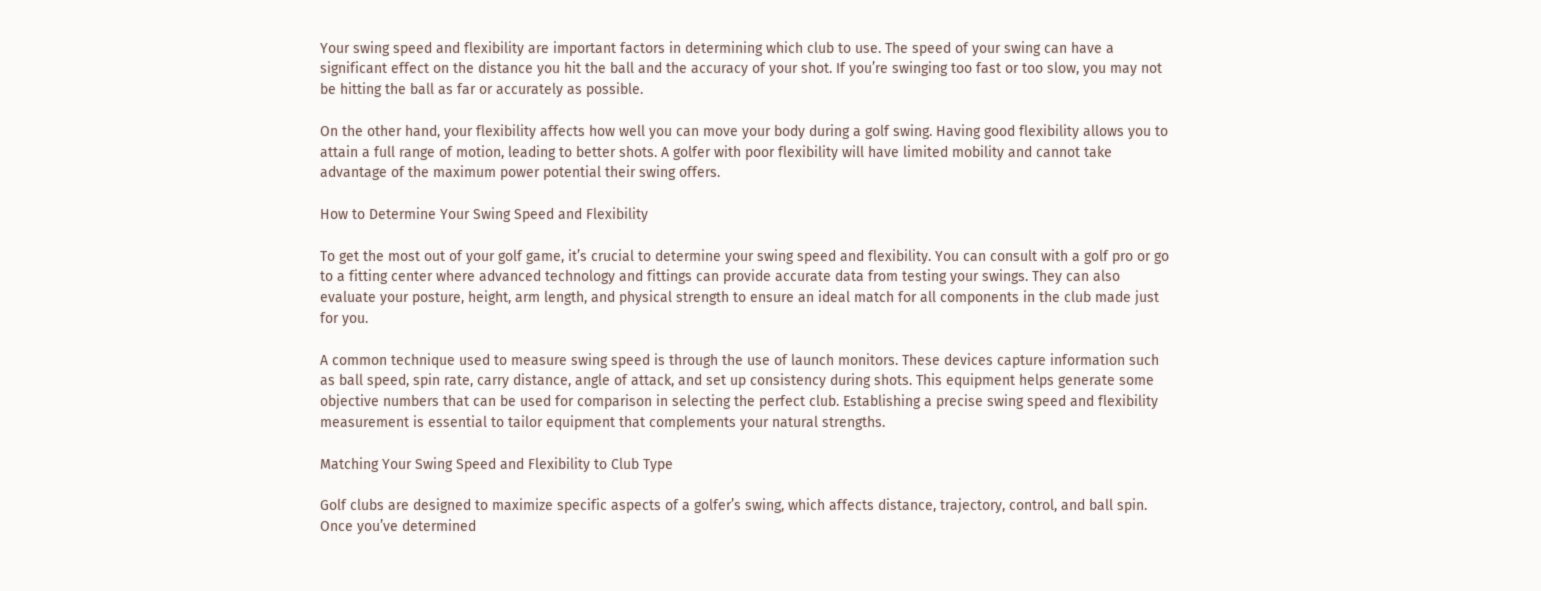Your swing speed and flexibility are important factors in determining which club to use. The speed of your swing can have a significant effect on the distance you hit the ball and the accuracy of your shot. If you’re swinging too fast or too slow, you may not be hitting the ball as far or accurately as possible.

On the other hand, your flexibility affects how well you can move your body during a golf swing. Having good flexibility allows you to attain a full range of motion, leading to better shots. A golfer with poor flexibility will have limited mobility and cannot take advantage of the maximum power potential their swing offers.

How to Determine Your Swing Speed and Flexibility

To get the most out of your golf game, it’s crucial to determine your swing speed and flexibility. You can consult with a golf pro or go to a fitting center where advanced technology and fittings can provide accurate data from testing your swings. They can also evaluate your posture, height, arm length, and physical strength to ensure an ideal match for all components in the club made just for you.

A common technique used to measure swing speed is through the use of launch monitors. These devices capture information such as ball speed, spin rate, carry distance, angle of attack, and set up consistency during shots. This equipment helps generate some objective numbers that can be used for comparison in selecting the perfect club. Establishing a precise swing speed and flexibility measurement is essential to tailor equipment that complements your natural strengths.

Matching Your Swing Speed and Flexibility to Club Type

Golf clubs are designed to maximize specific aspects of a golfer’s swing, which affects distance, trajectory, control, and ball spin. Once you’ve determined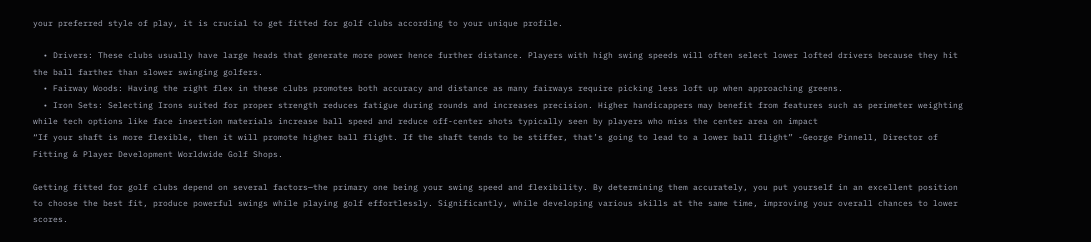your preferred style of play, it is crucial to get fitted for golf clubs according to your unique profile.

  • Drivers: These clubs usually have large heads that generate more power hence further distance. Players with high swing speeds will often select lower lofted drivers because they hit the ball farther than slower swinging golfers.
  • Fairway Woods: Having the right flex in these clubs promotes both accuracy and distance as many fairways require picking less loft up when approaching greens.
  • Iron Sets: Selecting Irons suited for proper strength reduces fatigue during rounds and increases precision. Higher handicappers may benefit from features such as perimeter weighting while tech options like face insertion materials increase ball speed and reduce off-center shots typically seen by players who miss the center area on impact
“If your shaft is more flexible, then it will promote higher ball flight. If the shaft tends to be stiffer, that’s going to lead to a lower ball flight” -George Pinnell, Director of Fitting & Player Development Worldwide Golf Shops.

Getting fitted for golf clubs depend on several factors—the primary one being your swing speed and flexibility. By determining them accurately, you put yourself in an excellent position to choose the best fit, produce powerful swings while playing golf effortlessly. Significantly, while developing various skills at the same time, improving your overall chances to lower scores.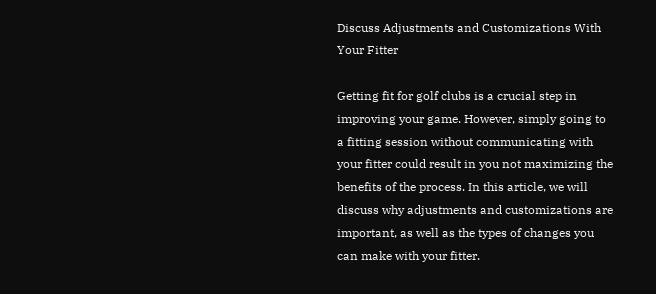Discuss Adjustments and Customizations With Your Fitter

Getting fit for golf clubs is a crucial step in improving your game. However, simply going to a fitting session without communicating with your fitter could result in you not maximizing the benefits of the process. In this article, we will discuss why adjustments and customizations are important, as well as the types of changes you can make with your fitter.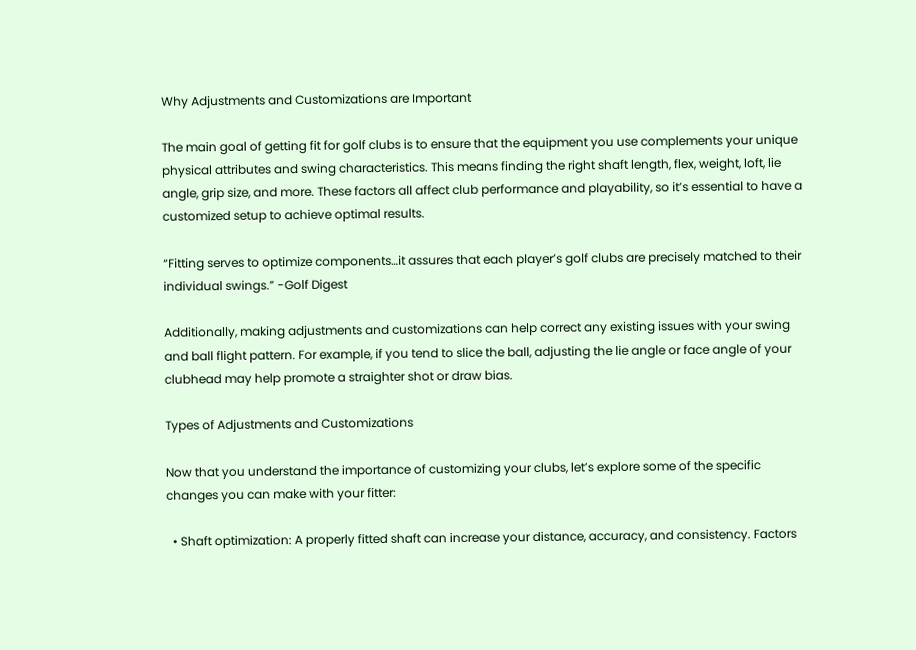Why Adjustments and Customizations are Important

The main goal of getting fit for golf clubs is to ensure that the equipment you use complements your unique physical attributes and swing characteristics. This means finding the right shaft length, flex, weight, loft, lie angle, grip size, and more. These factors all affect club performance and playability, so it’s essential to have a customized setup to achieve optimal results.

“Fitting serves to optimize components…it assures that each player’s golf clubs are precisely matched to their individual swings.” -Golf Digest

Additionally, making adjustments and customizations can help correct any existing issues with your swing and ball flight pattern. For example, if you tend to slice the ball, adjusting the lie angle or face angle of your clubhead may help promote a straighter shot or draw bias.

Types of Adjustments and Customizations

Now that you understand the importance of customizing your clubs, let’s explore some of the specific changes you can make with your fitter:

  • Shaft optimization: A properly fitted shaft can increase your distance, accuracy, and consistency. Factors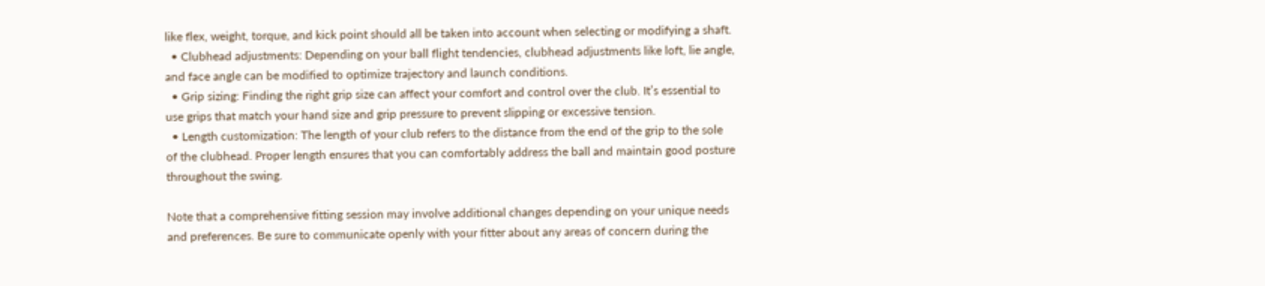like flex, weight, torque, and kick point should all be taken into account when selecting or modifying a shaft.
  • Clubhead adjustments: Depending on your ball flight tendencies, clubhead adjustments like loft, lie angle, and face angle can be modified to optimize trajectory and launch conditions.
  • Grip sizing: Finding the right grip size can affect your comfort and control over the club. It’s essential to use grips that match your hand size and grip pressure to prevent slipping or excessive tension.
  • Length customization: The length of your club refers to the distance from the end of the grip to the sole of the clubhead. Proper length ensures that you can comfortably address the ball and maintain good posture throughout the swing.

Note that a comprehensive fitting session may involve additional changes depending on your unique needs and preferences. Be sure to communicate openly with your fitter about any areas of concern during the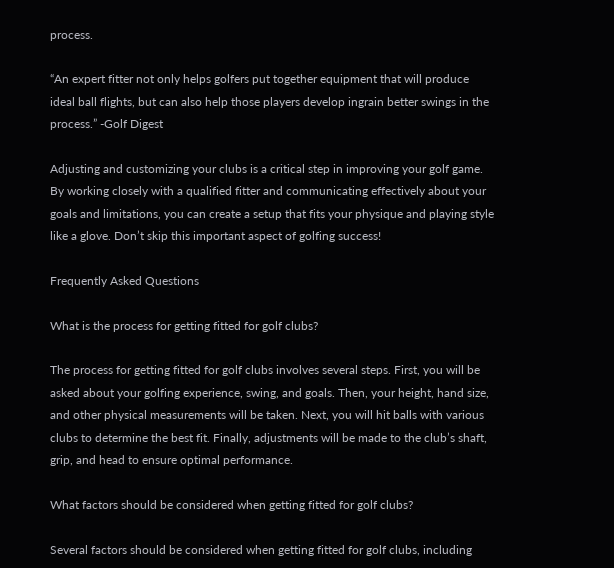process.

“An expert fitter not only helps golfers put together equipment that will produce ideal ball flights, but can also help those players develop ingrain better swings in the process.” -Golf Digest

Adjusting and customizing your clubs is a critical step in improving your golf game. By working closely with a qualified fitter and communicating effectively about your goals and limitations, you can create a setup that fits your physique and playing style like a glove. Don’t skip this important aspect of golfing success!

Frequently Asked Questions

What is the process for getting fitted for golf clubs?

The process for getting fitted for golf clubs involves several steps. First, you will be asked about your golfing experience, swing, and goals. Then, your height, hand size, and other physical measurements will be taken. Next, you will hit balls with various clubs to determine the best fit. Finally, adjustments will be made to the club’s shaft, grip, and head to ensure optimal performance.

What factors should be considered when getting fitted for golf clubs?

Several factors should be considered when getting fitted for golf clubs, including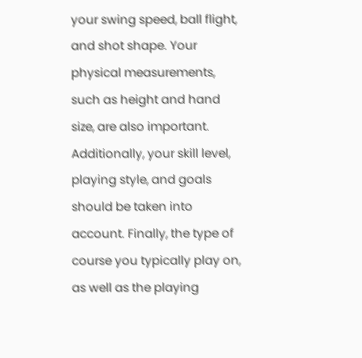your swing speed, ball flight, and shot shape. Your physical measurements, such as height and hand size, are also important. Additionally, your skill level, playing style, and goals should be taken into account. Finally, the type of course you typically play on, as well as the playing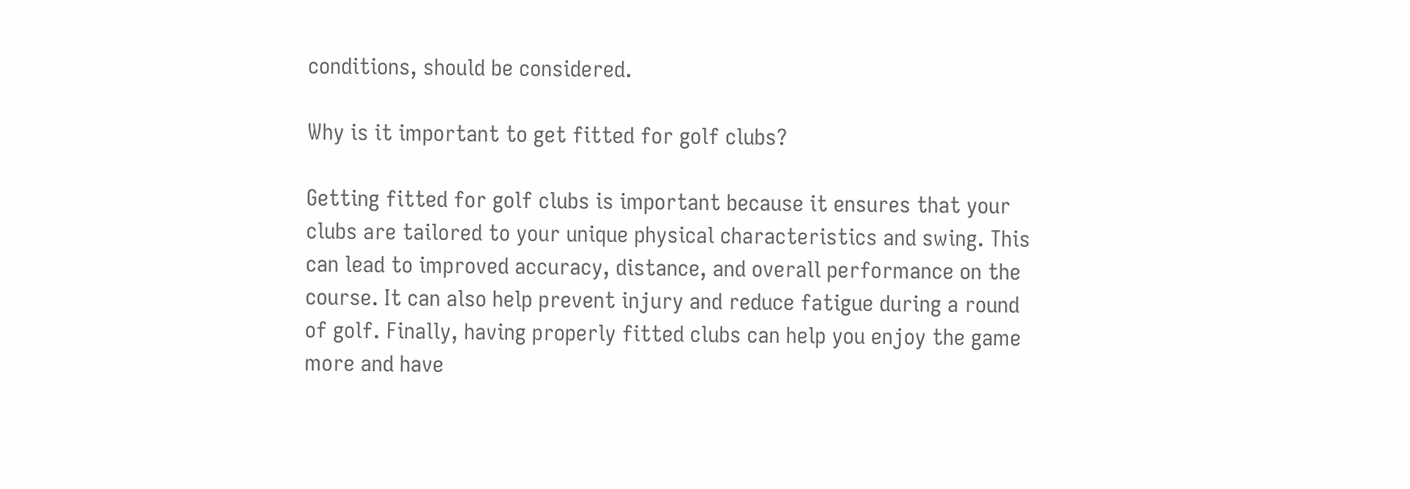conditions, should be considered.

Why is it important to get fitted for golf clubs?

Getting fitted for golf clubs is important because it ensures that your clubs are tailored to your unique physical characteristics and swing. This can lead to improved accuracy, distance, and overall performance on the course. It can also help prevent injury and reduce fatigue during a round of golf. Finally, having properly fitted clubs can help you enjoy the game more and have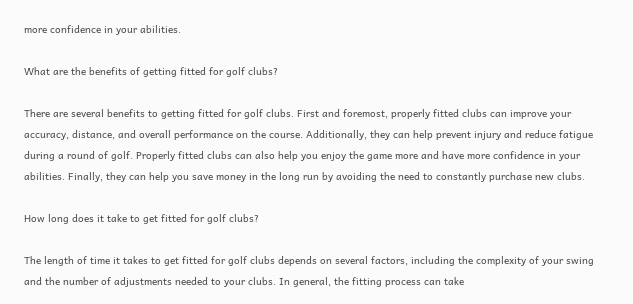more confidence in your abilities.

What are the benefits of getting fitted for golf clubs?

There are several benefits to getting fitted for golf clubs. First and foremost, properly fitted clubs can improve your accuracy, distance, and overall performance on the course. Additionally, they can help prevent injury and reduce fatigue during a round of golf. Properly fitted clubs can also help you enjoy the game more and have more confidence in your abilities. Finally, they can help you save money in the long run by avoiding the need to constantly purchase new clubs.

How long does it take to get fitted for golf clubs?

The length of time it takes to get fitted for golf clubs depends on several factors, including the complexity of your swing and the number of adjustments needed to your clubs. In general, the fitting process can take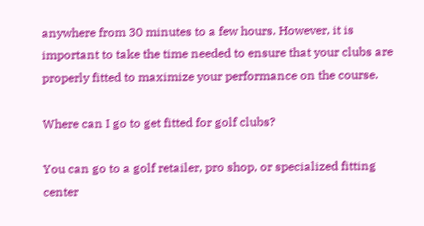anywhere from 30 minutes to a few hours. However, it is important to take the time needed to ensure that your clubs are properly fitted to maximize your performance on the course.

Where can I go to get fitted for golf clubs?

You can go to a golf retailer, pro shop, or specialized fitting center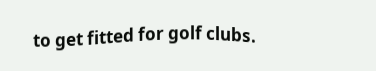to get fitted for golf clubs.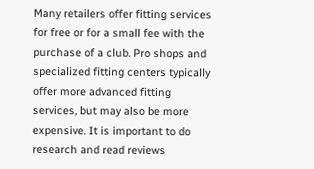Many retailers offer fitting services for free or for a small fee with the purchase of a club. Pro shops and specialized fitting centers typically offer more advanced fitting services, but may also be more expensive. It is important to do research and read reviews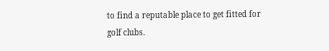to find a reputable place to get fitted for golf clubs.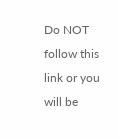Do NOT follow this link or you will be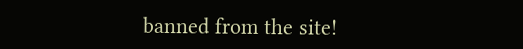banned from the site!